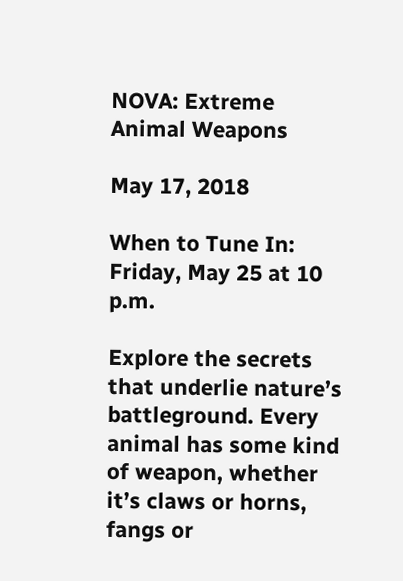NOVA: Extreme Animal Weapons

May 17, 2018

When to Tune In: Friday, May 25 at 10 p.m.

Explore the secrets that underlie nature’s battleground. Every animal has some kind of weapon, whether it’s claws or horns, fangs or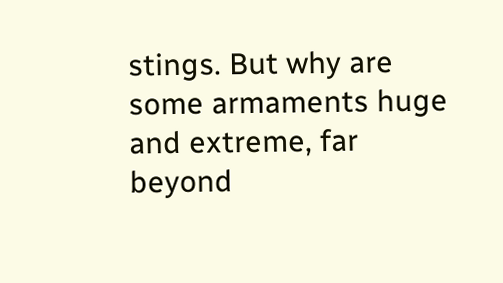stings. But why are some armaments huge and extreme, far beyond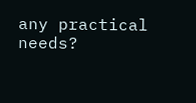any practical needs?